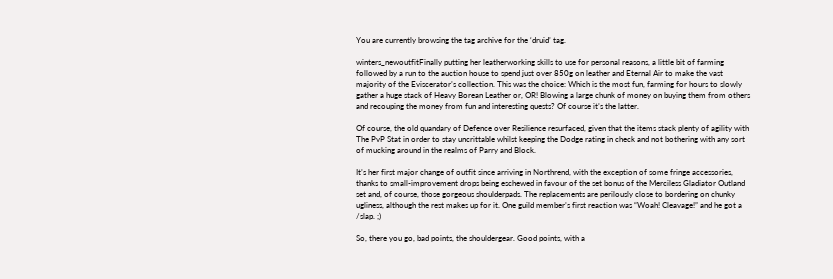You are currently browsing the tag archive for the ‘druid’ tag.

winters_newoutfitFinally putting her leatherworking skills to use for personal reasons, a little bit of farming followed by a run to the auction house to spend just over 850g on leather and Eternal Air to make the vast majority of the Eviscerator’s collection. This was the choice: Which is the most fun, farming for hours to slowly gather a huge stack of Heavy Borean Leather or, OR! Blowing a large chunk of money on buying them from others and recouping the money from fun and interesting quests? Of course it’s the latter.

Of course, the old quandary of Defence over Resilience resurfaced, given that the items stack plenty of agility with The PvP Stat in order to stay uncrittable whilst keeping the Dodge rating in check and not bothering with any sort of mucking around in the realms of Parry and Block.

It’s her first major change of outfit since arriving in Northrend, with the exception of some fringe accessories, thanks to small-improvement drops being eschewed in favour of the set bonus of the Merciless Gladiator Outland set and, of course, those gorgeous shoulderpads. The replacements are perilously close to bordering on chunky ugliness, although the rest makes up for it. One guild member’s first reaction was “Woah! Cleavage!” and he got a /slap. ;)

So, there you go, bad points, the shouldergear. Good points, with a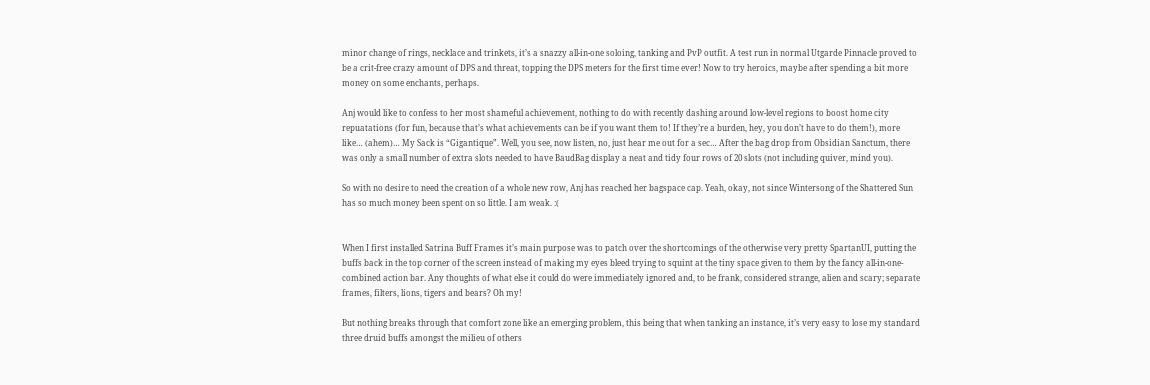minor change of rings, necklace and trinkets, it’s a snazzy all-in-one soloing, tanking and PvP outfit. A test run in normal Utgarde Pinnacle proved to be a crit-free crazy amount of DPS and threat, topping the DPS meters for the first time ever! Now to try heroics, maybe after spending a bit more money on some enchants, perhaps.

Anj would like to confess to her most shameful achievement, nothing to do with recently dashing around low-level regions to boost home city repuatations (for fun, because that’s what achievements can be if you want them to! If they’re a burden, hey, you don’t have to do them!), more like… (ahem)… My Sack is “Gigantique”. Well, you see, now listen, no, just hear me out for a sec… After the bag drop from Obsidian Sanctum, there was only a small number of extra slots needed to have BaudBag display a neat and tidy four rows of 20 slots (not including quiver, mind you).

So with no desire to need the creation of a whole new row, Anj has reached her bagspace cap. Yeah, okay, not since Wintersong of the Shattered Sun has so much money been spent on so little. I am weak. :(


When I first installed Satrina Buff Frames it’s main purpose was to patch over the shortcomings of the otherwise very pretty SpartanUI, putting the buffs back in the top corner of the screen instead of making my eyes bleed trying to squint at the tiny space given to them by the fancy all-in-one-combined action bar. Any thoughts of what else it could do were immediately ignored and, to be frank, considered strange, alien and scary; separate frames, filters, lions, tigers and bears? Oh my!

But nothing breaks through that comfort zone like an emerging problem, this being that when tanking an instance, it’s very easy to lose my standard three druid buffs amongst the milieu of others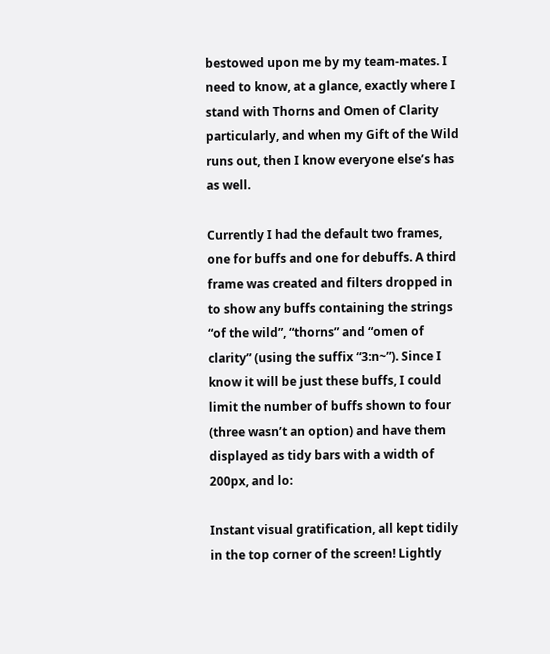bestowed upon me by my team-mates. I need to know, at a glance, exactly where I stand with Thorns and Omen of Clarity particularly, and when my Gift of the Wild runs out, then I know everyone else’s has as well.

Currently I had the default two frames, one for buffs and one for debuffs. A third frame was created and filters dropped in to show any buffs containing the strings “of the wild”, “thorns” and “omen of clarity” (using the suffix “3:n~”). Since I know it will be just these buffs, I could limit the number of buffs shown to four (three wasn’t an option) and have them displayed as tidy bars with a width of 200px, and lo:

Instant visual gratification, all kept tidily in the top corner of the screen! Lightly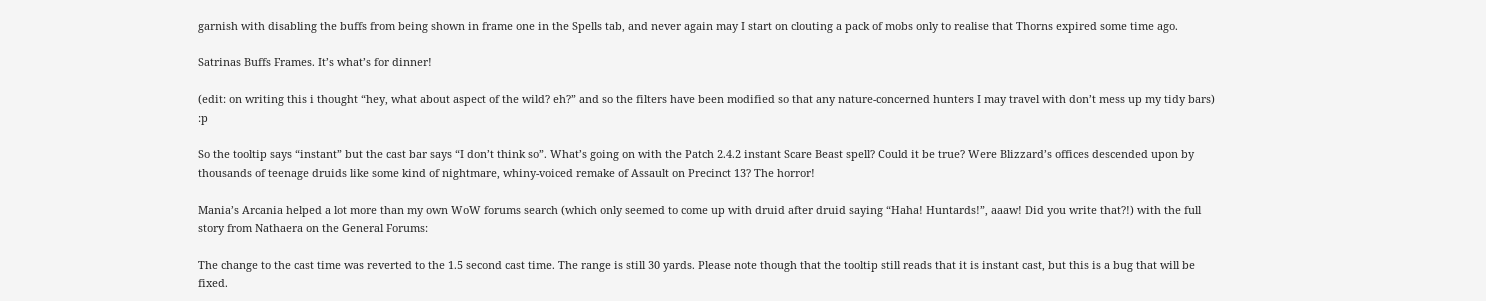garnish with disabling the buffs from being shown in frame one in the Spells tab, and never again may I start on clouting a pack of mobs only to realise that Thorns expired some time ago.

Satrinas Buffs Frames. It’s what’s for dinner!

(edit: on writing this i thought “hey, what about aspect of the wild? eh?” and so the filters have been modified so that any nature-concerned hunters I may travel with don’t mess up my tidy bars) :p

So the tooltip says “instant” but the cast bar says “I don’t think so”. What’s going on with the Patch 2.4.2 instant Scare Beast spell? Could it be true? Were Blizzard’s offices descended upon by thousands of teenage druids like some kind of nightmare, whiny-voiced remake of Assault on Precinct 13? The horror!

Mania’s Arcania helped a lot more than my own WoW forums search (which only seemed to come up with druid after druid saying “Haha! Huntards!”, aaaw! Did you write that?!) with the full story from Nathaera on the General Forums:

The change to the cast time was reverted to the 1.5 second cast time. The range is still 30 yards. Please note though that the tooltip still reads that it is instant cast, but this is a bug that will be fixed.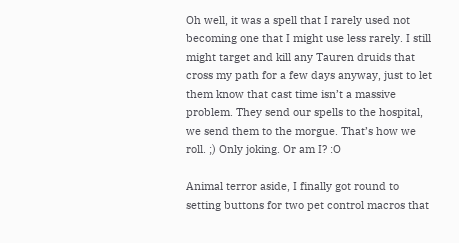Oh well, it was a spell that I rarely used not becoming one that I might use less rarely. I still might target and kill any Tauren druids that cross my path for a few days anyway, just to let them know that cast time isn’t a massive problem. They send our spells to the hospital, we send them to the morgue. That’s how we roll. ;) Only joking. Or am I? :O

Animal terror aside, I finally got round to setting buttons for two pet control macros that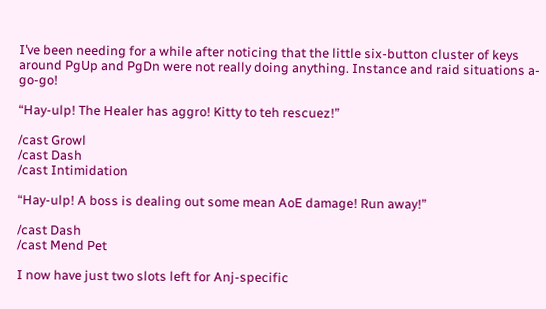I’ve been needing for a while after noticing that the little six-button cluster of keys around PgUp and PgDn were not really doing anything. Instance and raid situations a-go-go!

“Hay-ulp! The Healer has aggro! Kitty to teh rescuez!”

/cast Growl
/cast Dash
/cast Intimidation

“Hay-ulp! A boss is dealing out some mean AoE damage! Run away!”

/cast Dash
/cast Mend Pet

I now have just two slots left for Anj-specific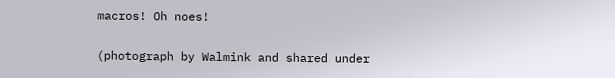macros! Oh noes!

(photograph by Walmink and shared under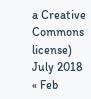a Creative Commons license)
July 2018
« Feb